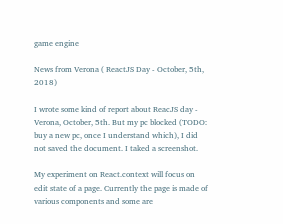game engine

News from Verona ( ReactJS Day - October, 5th, 2018)

I wrote some kind of report about ReacJS day - Verona, October, 5th. But my pc blocked (TODO: buy a new pc, once I understand which), I did not saved the document. I taked a screenshot.

My experiment on React.context will focus on edit state of a page. Currently the page is made of various components and some are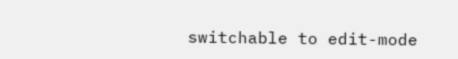switchable to edit-mode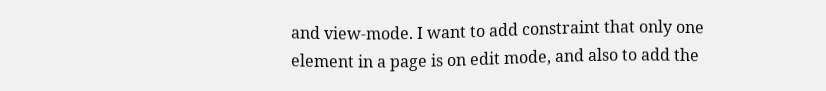and view-mode. I want to add constraint that only one element in a page is on edit mode, and also to add the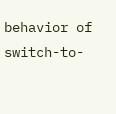behavior of switch-to-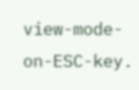view-mode-on-ESC-key.